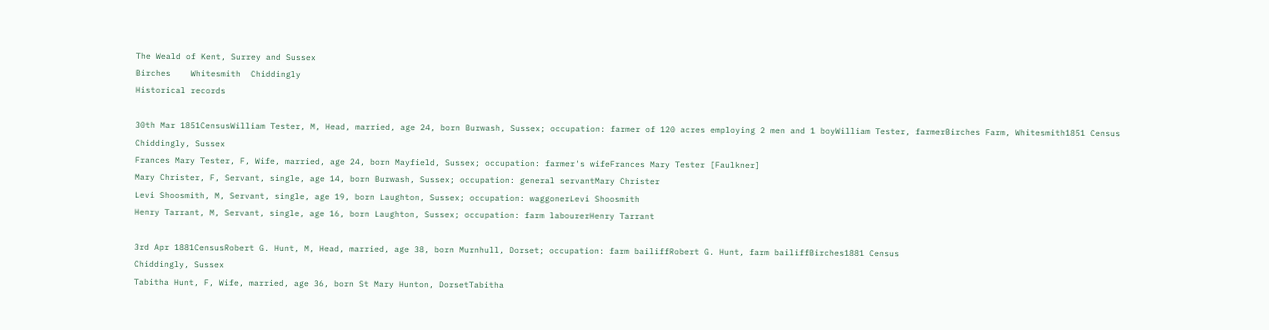The Weald of Kent, Surrey and Sussex
Birches    Whitesmith  Chiddingly
Historical records

30th Mar 1851CensusWilliam Tester, M, Head, married, age 24, born Burwash, Sussex; occupation: farmer of 120 acres employing 2 men and 1 boyWilliam Tester, farmerBirches Farm, Whitesmith1851 Census
Chiddingly, Sussex
Frances Mary Tester, F, Wife, married, age 24, born Mayfield, Sussex; occupation: farmer's wifeFrances Mary Tester [Faulkner]
Mary Christer, F, Servant, single, age 14, born Burwash, Sussex; occupation: general servantMary Christer
Levi Shoosmith, M, Servant, single, age 19, born Laughton, Sussex; occupation: waggonerLevi Shoosmith
Henry Tarrant, M, Servant, single, age 16, born Laughton, Sussex; occupation: farm labourerHenry Tarrant

3rd Apr 1881CensusRobert G. Hunt, M, Head, married, age 38, born Murnhull, Dorset; occupation: farm bailiffRobert G. Hunt, farm bailiffBirches1881 Census
Chiddingly, Sussex
Tabitha Hunt, F, Wife, married, age 36, born St Mary Hunton, DorsetTabitha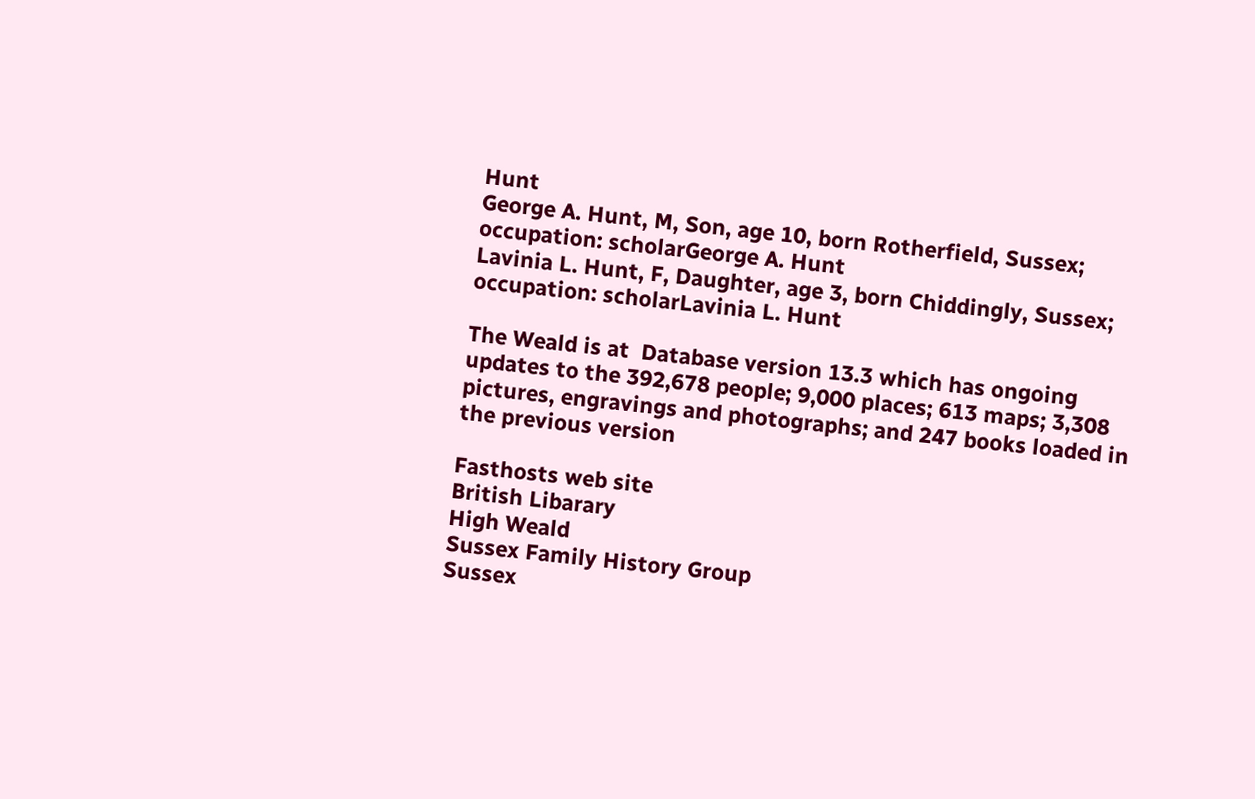Hunt
George A. Hunt, M, Son, age 10, born Rotherfield, Sussex; occupation: scholarGeorge A. Hunt
Lavinia L. Hunt, F, Daughter, age 3, born Chiddingly, Sussex; occupation: scholarLavinia L. Hunt

The Weald is at  Database version 13.3 which has ongoing updates to the 392,678 people; 9,000 places; 613 maps; 3,308 pictures, engravings and photographs; and 247 books loaded in the previous version

Fasthosts web site
British Libarary
High Weald
Sussex Family History Group
Sussex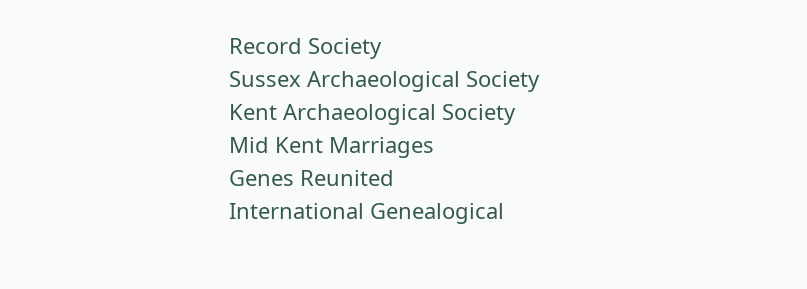Record Society
Sussex Archaeological Society
Kent Archaeological Society
Mid Kent Marriages
Genes Reunited
International Genealogical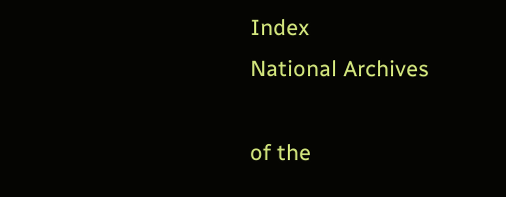Index
National Archives

of the